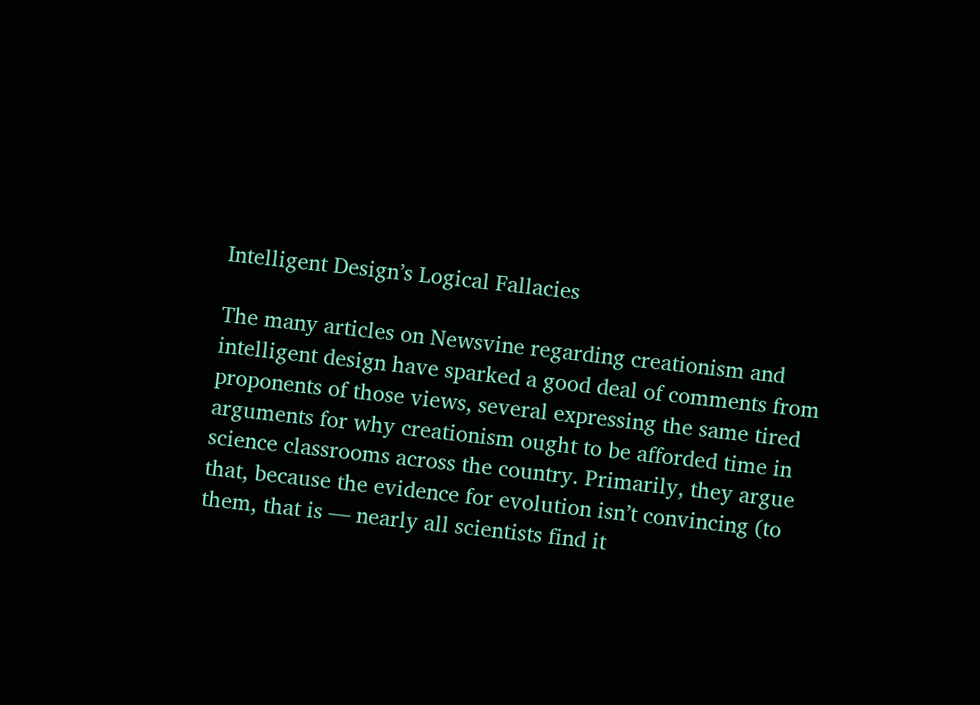Intelligent Design’s Logical Fallacies

The many articles on Newsvine regarding creationism and intelligent design have sparked a good deal of comments from proponents of those views, several expressing the same tired arguments for why creationism ought to be afforded time in science classrooms across the country. Primarily, they argue that, because the evidence for evolution isn’t convincing (to them, that is — nearly all scientists find it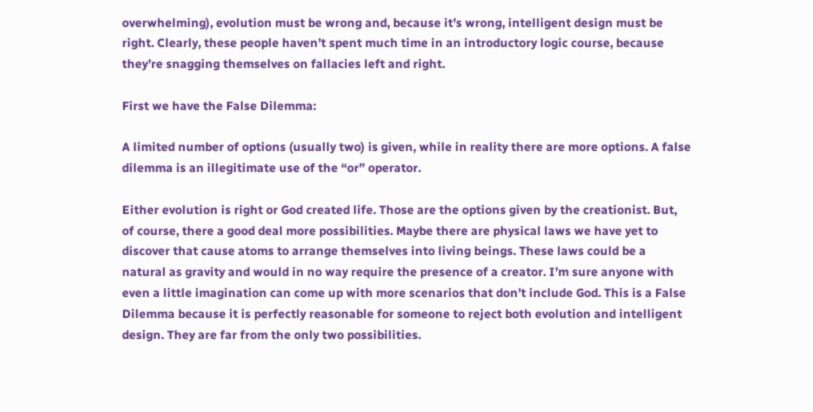overwhelming), evolution must be wrong and, because it’s wrong, intelligent design must be right. Clearly, these people haven’t spent much time in an introductory logic course, because they’re snagging themselves on fallacies left and right.

First we have the False Dilemma:

A limited number of options (usually two) is given, while in reality there are more options. A false dilemma is an illegitimate use of the “or” operator.

Either evolution is right or God created life. Those are the options given by the creationist. But, of course, there a good deal more possibilities. Maybe there are physical laws we have yet to discover that cause atoms to arrange themselves into living beings. These laws could be a natural as gravity and would in no way require the presence of a creator. I’m sure anyone with even a little imagination can come up with more scenarios that don’t include God. This is a False Dilemma because it is perfectly reasonable for someone to reject both evolution and intelligent design. They are far from the only two possibilities.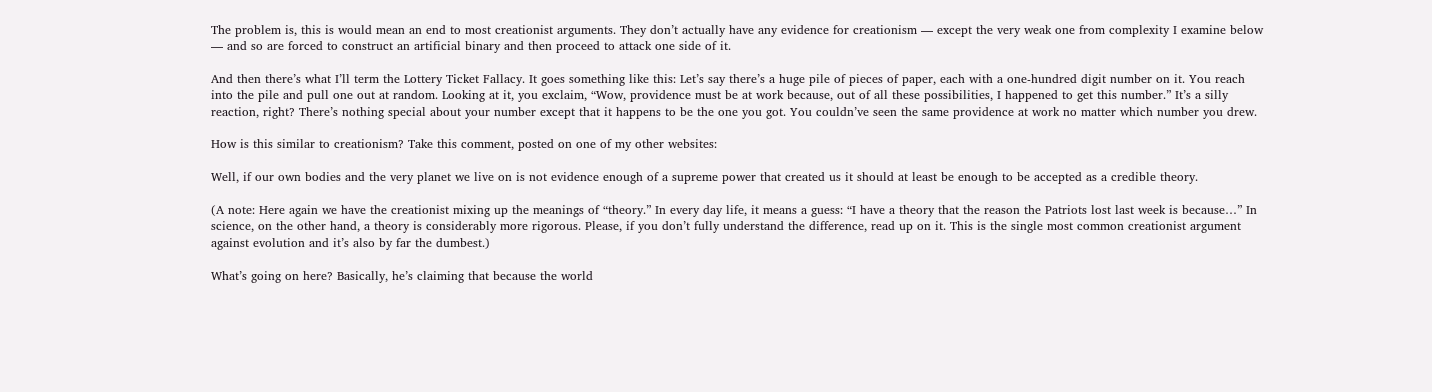The problem is, this is would mean an end to most creationist arguments. They don’t actually have any evidence for creationism — except the very weak one from complexity I examine below — and so are forced to construct an artificial binary and then proceed to attack one side of it.

And then there’s what I’ll term the Lottery Ticket Fallacy. It goes something like this: Let’s say there’s a huge pile of pieces of paper, each with a one-hundred digit number on it. You reach into the pile and pull one out at random. Looking at it, you exclaim, “Wow, providence must be at work because, out of all these possibilities, I happened to get this number.” It’s a silly reaction, right? There’s nothing special about your number except that it happens to be the one you got. You couldn’ve seen the same providence at work no matter which number you drew.

How is this similar to creationism? Take this comment, posted on one of my other websites:

Well, if our own bodies and the very planet we live on is not evidence enough of a supreme power that created us it should at least be enough to be accepted as a credible theory.

(A note: Here again we have the creationist mixing up the meanings of “theory.” In every day life, it means a guess: “I have a theory that the reason the Patriots lost last week is because…” In science, on the other hand, a theory is considerably more rigorous. Please, if you don’t fully understand the difference, read up on it. This is the single most common creationist argument against evolution and it’s also by far the dumbest.)

What’s going on here? Basically, he’s claiming that because the world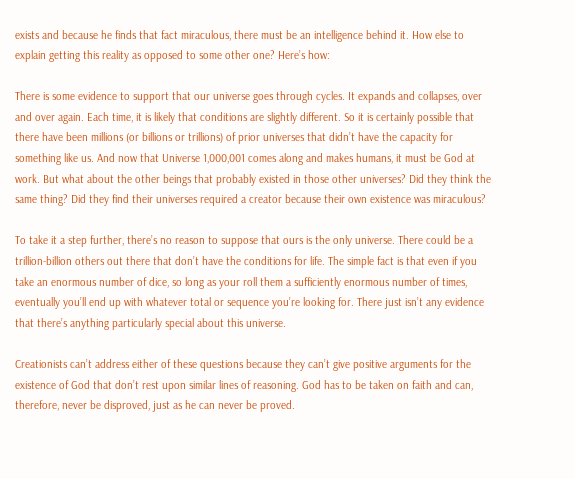exists and because he finds that fact miraculous, there must be an intelligence behind it. How else to explain getting this reality as opposed to some other one? Here’s how:

There is some evidence to support that our universe goes through cycles. It expands and collapses, over and over again. Each time, it is likely that conditions are slightly different. So it is certainly possible that there have been millions (or billions or trillions) of prior universes that didn’t have the capacity for something like us. And now that Universe 1,000,001 comes along and makes humans, it must be God at work. But what about the other beings that probably existed in those other universes? Did they think the same thing? Did they find their universes required a creator because their own existence was miraculous?

To take it a step further, there’s no reason to suppose that ours is the only universe. There could be a trillion-billion others out there that don’t have the conditions for life. The simple fact is that even if you take an enormous number of dice, so long as your roll them a sufficiently enormous number of times, eventually you’ll end up with whatever total or sequence you’re looking for. There just isn’t any evidence that there’s anything particularly special about this universe.

Creationists can’t address either of these questions because they can’t give positive arguments for the existence of God that don’t rest upon similar lines of reasoning. God has to be taken on faith and can, therefore, never be disproved, just as he can never be proved.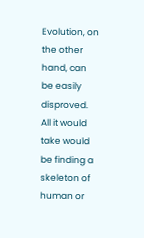Evolution, on the other hand, can be easily disproved. All it would take would be finding a skeleton of human or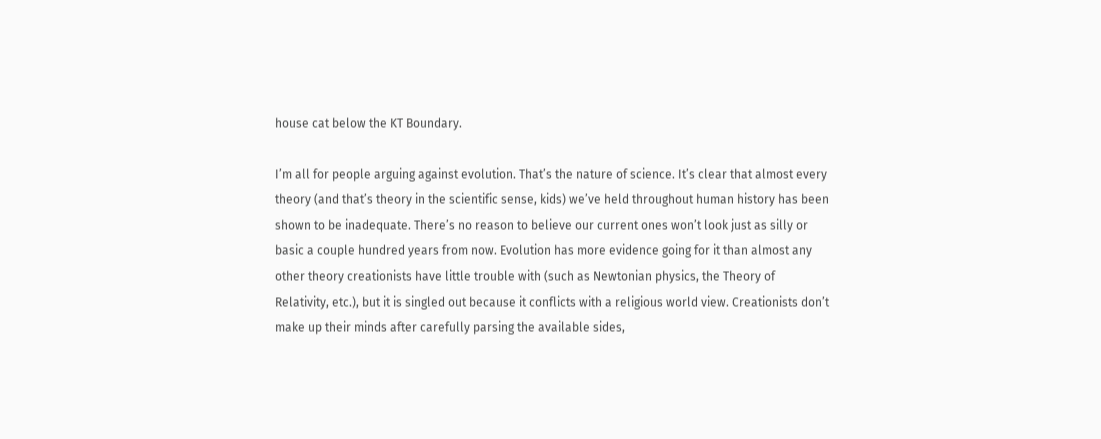house cat below the KT Boundary.

I’m all for people arguing against evolution. That’s the nature of science. It’s clear that almost every theory (and that’s theory in the scientific sense, kids) we’ve held throughout human history has been shown to be inadequate. There’s no reason to believe our current ones won’t look just as silly or basic a couple hundred years from now. Evolution has more evidence going for it than almost any other theory creationists have little trouble with (such as Newtonian physics, the Theory of Relativity, etc.), but it is singled out because it conflicts with a religious world view. Creationists don’t make up their minds after carefully parsing the available sides,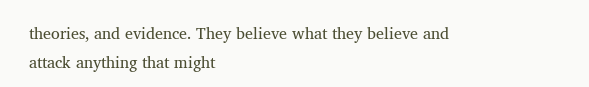theories, and evidence. They believe what they believe and attack anything that might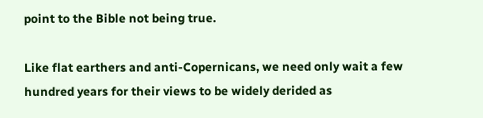point to the Bible not being true.

Like flat earthers and anti-Copernicans, we need only wait a few hundred years for their views to be widely derided as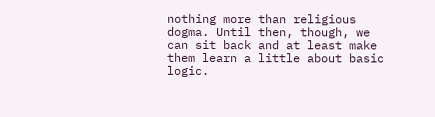nothing more than religious dogma. Until then, though, we can sit back and at least make them learn a little about basic logic.